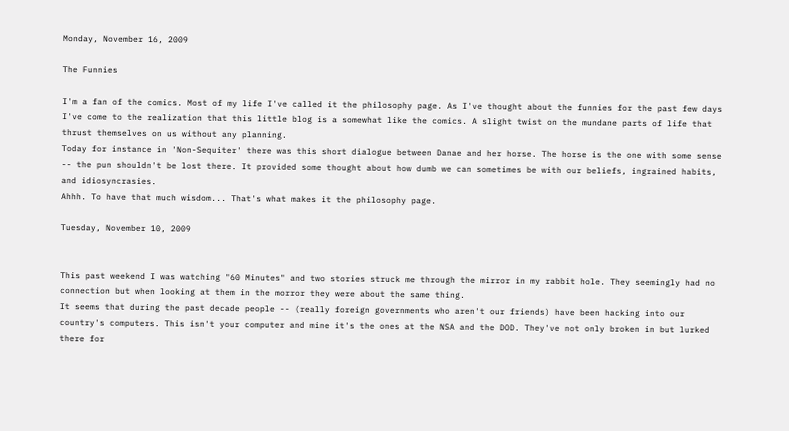Monday, November 16, 2009

The Funnies

I'm a fan of the comics. Most of my life I've called it the philosophy page. As I've thought about the funnies for the past few days I've come to the realization that this little blog is a somewhat like the comics. A slight twist on the mundane parts of life that thrust themselves on us without any planning.
Today for instance in 'Non-Sequiter' there was this short dialogue between Danae and her horse. The horse is the one with some sense -- the pun shouldn't be lost there. It provided some thought about how dumb we can sometimes be with our beliefs, ingrained habits, and idiosyncrasies.
Ahhh. To have that much wisdom... That's what makes it the philosophy page.

Tuesday, November 10, 2009


This past weekend I was watching "60 Minutes" and two stories struck me through the mirror in my rabbit hole. They seemingly had no connection but when looking at them in the morror they were about the same thing.
It seems that during the past decade people -- (really foreign governments who aren't our friends) have been hacking into our country's computers. This isn't your computer and mine it's the ones at the NSA and the DOD. They've not only broken in but lurked there for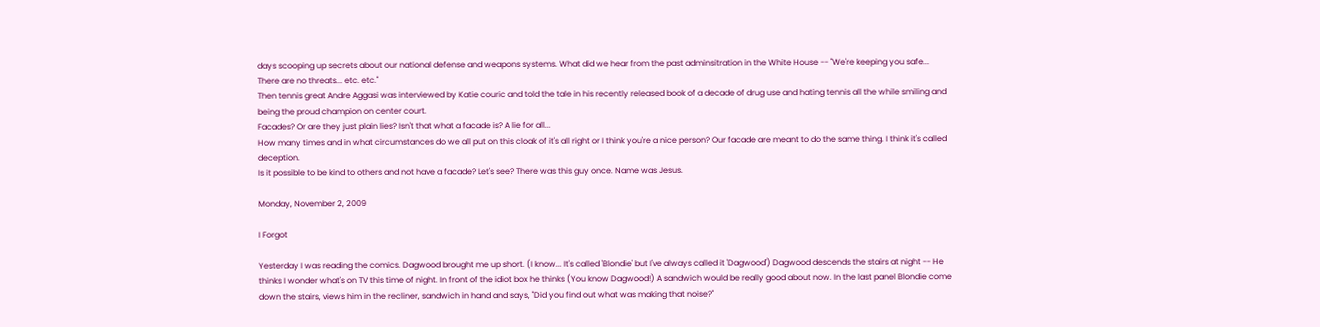days scooping up secrets about our national defense and weapons systems. What did we hear from the past adminsitration in the White House -- "We're keeping you safe... There are no threats... etc. etc."
Then tennis great Andre Aggasi was interviewed by Katie couric and told the tale in his recently released book of a decade of drug use and hating tennis all the while smiling and being the proud champion on center court.
Facades? Or are they just plain lies? Isn't that what a facade is? A lie for all...
How many times and in what circumstances do we all put on this cloak of it's all right or I think you're a nice person? Our facade are meant to do the same thing. I think it's called deception.
Is it possible to be kind to others and not have a facade? Let's see? There was this guy once. Name was Jesus.

Monday, November 2, 2009

I Forgot

Yesterday I was reading the comics. Dagwood brought me up short. (I know... It's called 'Blondie' but I've always called it 'Dagwood') Dagwood descends the stairs at night -- He thinks I wonder what's on TV this time of night. In front of the idiot box he thinks (You know Dagwood!) A sandwich would be really good about now. In the last panel Blondie come down the stairs, views him in the recliner, sandwich in hand and says, "Did you find out what was making that noise?"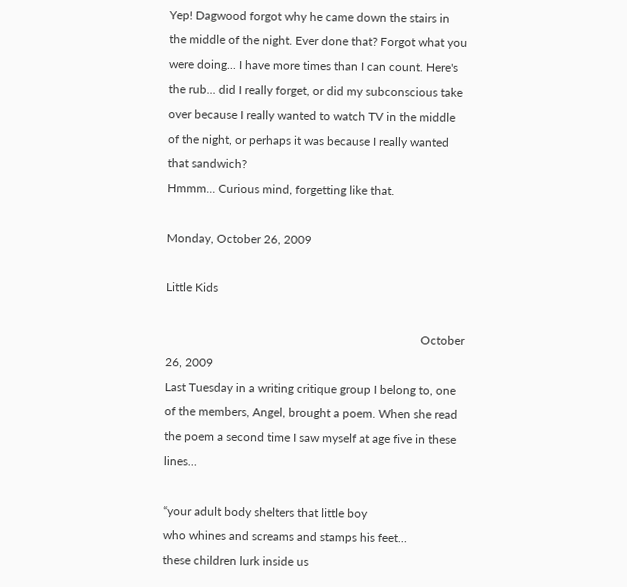Yep! Dagwood forgot why he came down the stairs in the middle of the night. Ever done that? Forgot what you were doing... I have more times than I can count. Here's the rub... did I really forget, or did my subconscious take over because I really wanted to watch TV in the middle of the night, or perhaps it was because I really wanted that sandwich?
Hmmm... Curious mind, forgetting like that.

Monday, October 26, 2009

Little Kids

                                                                                     October 26, 2009
Last Tuesday in a writing critique group I belong to, one of the members, Angel, brought a poem. When she read the poem a second time I saw myself at age five in these lines…

“your adult body shelters that little boy
who whines and screams and stamps his feet…
these children lurk inside us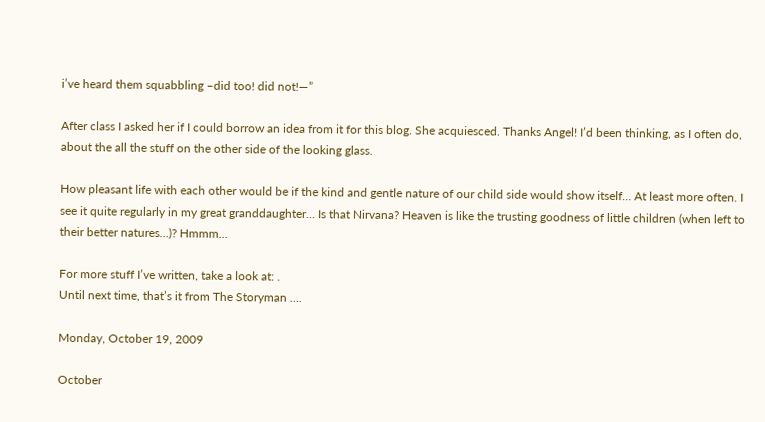i’ve heard them squabbling –did too! did not!—”

After class I asked her if I could borrow an idea from it for this blog. She acquiesced. Thanks Angel! I’d been thinking, as I often do, about the all the stuff on the other side of the looking glass.

How pleasant life with each other would be if the kind and gentle nature of our child side would show itself… At least more often. I see it quite regularly in my great granddaughter… Is that Nirvana? Heaven is like the trusting goodness of little children (when left to their better natures…)? Hmmm…

For more stuff I’ve written, take a look at: .
Until next time, that’s it from The Storyman ….

Monday, October 19, 2009

October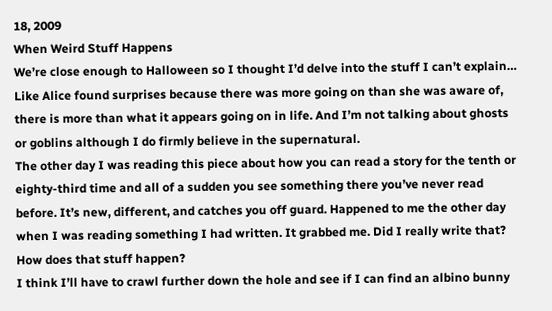18, 2009
When Weird Stuff Happens
We’re close enough to Halloween so I thought I’d delve into the stuff I can’t explain… Like Alice found surprises because there was more going on than she was aware of, there is more than what it appears going on in life. And I’m not talking about ghosts or goblins although I do firmly believe in the supernatural.
The other day I was reading this piece about how you can read a story for the tenth or eighty-third time and all of a sudden you see something there you’ve never read before. It’s new, different, and catches you off guard. Happened to me the other day when I was reading something I had written. It grabbed me. Did I really write that? How does that stuff happen?
I think I’ll have to crawl further down the hole and see if I can find an albino bunny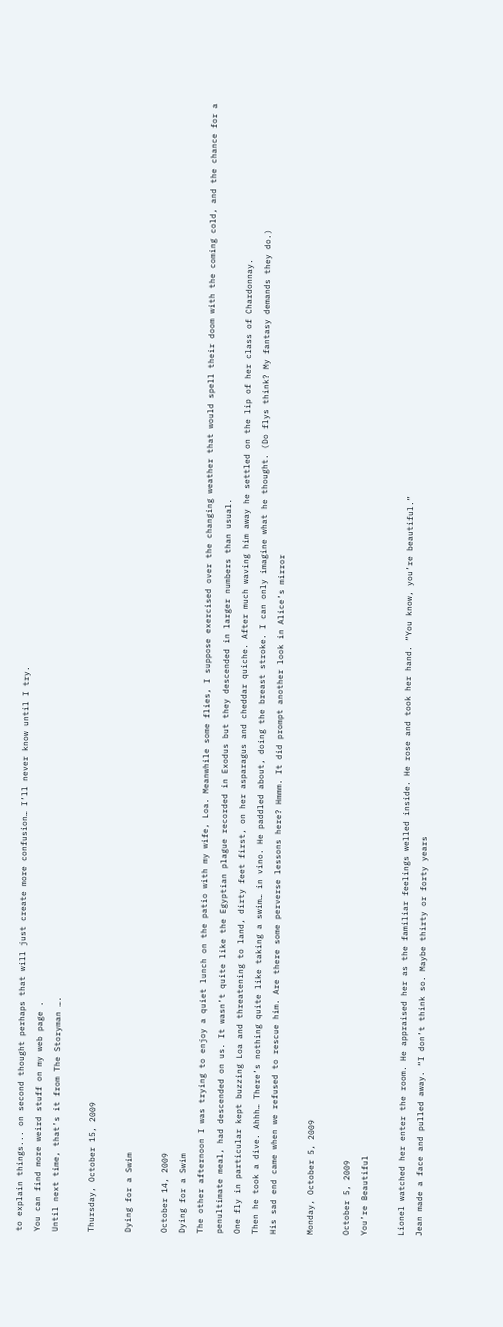to explain things... on second thought perhaps that will just create more confusion… I’ll never know until I try.
You can find more weird stuff on my web page .
Until next time, that’s it from The Storyman ….

Thursday, October 15, 2009

Dying for a Swim

October 14, 2009
Dying for a Swim
The other afternoon I was trying to enjoy a quiet lunch on the patio with my wife, Loa. Meanwhile some flies, I suppose exercised over the changing weather that would spell their doom with the coming cold, and the chance for a penultimate meal, had descended on us. It wasn’t quite like the Egyptian plague recorded in Exodus but they descended in larger numbers than usual.
One fly in particular kept buzzing Loa and threatening to land, dirty feet first, on her asparagus and cheddar quiche. After much waving him away he settled on the lip of her class of Chardonnay.
Then he took a dive. Ahhh… There’s nothing quite like taking a swim… in vino. He paddled about, doing the breast stroke. I can only imagine what he thought. (Do flys think? My fantasy demands they do.)
His sad end came when we refused to rescue him. Are there some perverse lessons here? Hmmm. It did prompt another look in Alice’s mirror

Monday, October 5, 2009

October 5, 2009
You’re Beautiful

Lionel watched her enter the room. He appraised her as the familiar feelings welled inside. He rose and took her hand. “You know, you’re beautiful.”
Jean made a face and pulled away. “I don’t think so. Maybe thirty or forty years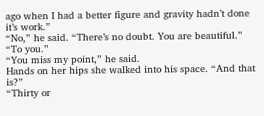ago when I had a better figure and gravity hadn’t done it’s work.”
“No,” he said. “There’s no doubt. You are beautiful.”
“To you.”
“You miss my point,” he said.
Hands on her hips she walked into his space. “And that is?”
“Thirty or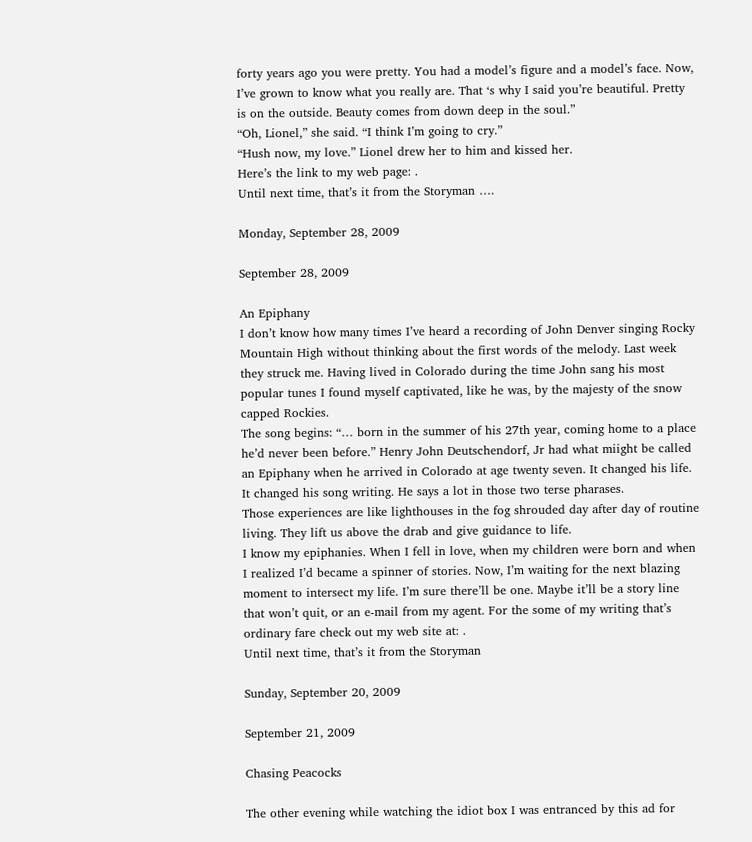forty years ago you were pretty. You had a model’s figure and a model’s face. Now, I’ve grown to know what you really are. That ‘s why I said you’re beautiful. Pretty is on the outside. Beauty comes from down deep in the soul.”
“Oh, Lionel,” she said. “I think I’m going to cry.”
“Hush now, my love.” Lionel drew her to him and kissed her.
Here’s the link to my web page: .
Until next time, that’s it from the Storyman ….

Monday, September 28, 2009

September 28, 2009

An Epiphany
I don’t know how many times I’ve heard a recording of John Denver singing Rocky Mountain High without thinking about the first words of the melody. Last week they struck me. Having lived in Colorado during the time John sang his most popular tunes I found myself captivated, like he was, by the majesty of the snow capped Rockies.
The song begins: “… born in the summer of his 27th year, coming home to a place he’d never been before.” Henry John Deutschendorf, Jr had what miight be called an Epiphany when he arrived in Colorado at age twenty seven. It changed his life. It changed his song writing. He says a lot in those two terse pharases.
Those experiences are like lighthouses in the fog shrouded day after day of routine living. They lift us above the drab and give guidance to life.
I know my epiphanies. When I fell in love, when my children were born and when I realized I’d became a spinner of stories. Now, I’m waiting for the next blazing moment to intersect my life. I’m sure there’ll be one. Maybe it’ll be a story line that won’t quit, or an e-mail from my agent. For the some of my writing that’s ordinary fare check out my web site at: .
Until next time, that’s it from the Storyman

Sunday, September 20, 2009

September 21, 2009

Chasing Peacocks

The other evening while watching the idiot box I was entranced by this ad for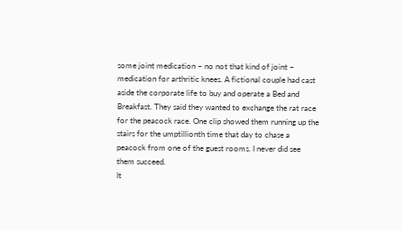some joint medication – no not that kind of joint – medication for arthritic knees. A fictional couple had cast aside the corporate life to buy and operate a Bed and Breakfast. They said they wanted to exchange the rat race for the peacock race. One clip showed them running up the stairs for the umptillionth time that day to chase a peacock from one of the guest rooms. I never did see them succeed.
It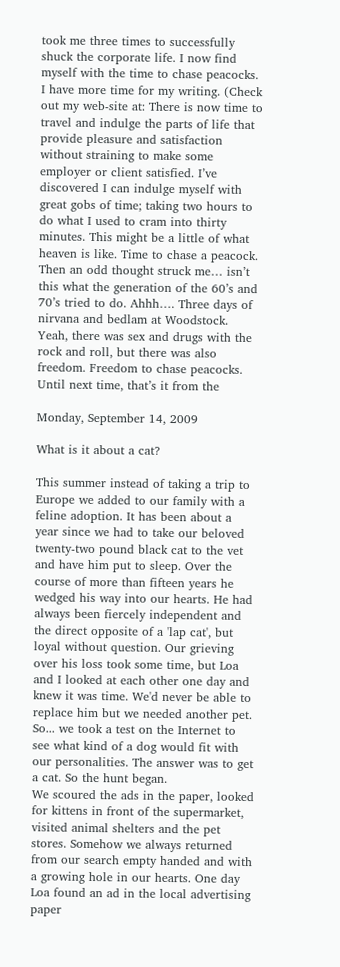took me three times to successfully shuck the corporate life. I now find myself with the time to chase peacocks. I have more time for my writing. (Check out my web-site at: There is now time to travel and indulge the parts of life that provide pleasure and satisfaction without straining to make some employer or client satisfied. I’ve discovered I can indulge myself with great gobs of time; taking two hours to do what I used to cram into thirty minutes. This might be a little of what heaven is like. Time to chase a peacock.
Then an odd thought struck me… isn’t this what the generation of the 60’s and 70’s tried to do. Ahhh…. Three days of nirvana and bedlam at Woodstock. Yeah, there was sex and drugs with the rock and roll, but there was also freedom. Freedom to chase peacocks.
Until next time, that’s it from the

Monday, September 14, 2009

What is it about a cat?

This summer instead of taking a trip to Europe we added to our family with a feline adoption. It has been about a year since we had to take our beloved twenty-two pound black cat to the vet and have him put to sleep. Over the course of more than fifteen years he wedged his way into our hearts. He had always been fiercely independent and the direct opposite of a 'lap cat', but loyal without question. Our grieving over his loss took some time, but Loa and I looked at each other one day and knew it was time. We'd never be able to replace him but we needed another pet. So... we took a test on the Internet to see what kind of a dog would fit with our personalities. The answer was to get a cat. So the hunt began.
We scoured the ads in the paper, looked for kittens in front of the supermarket, visited animal shelters and the pet stores. Somehow we always returned from our search empty handed and with a growing hole in our hearts. One day Loa found an ad in the local advertising paper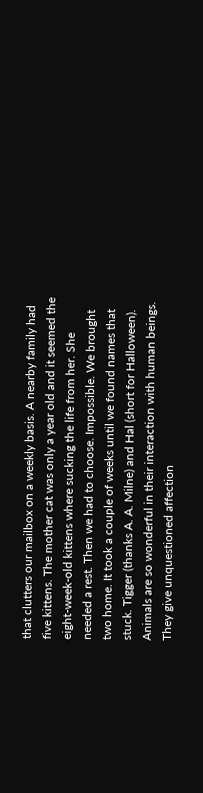that clutters our mailbox on a weekly basis. A nearby family had five kittens. The mother cat was only a year old and it seemed the eight-week-old kittens where sucking the life from her. She needed a rest. Then we had to choose. Impossible. We brought two home. It took a couple of weeks until we found names that stuck. Tigger (thanks A. A. Milne) and Hal (short for Halloween).
Animals are so wonderful in their interaction with human beings. They give unquestioned affection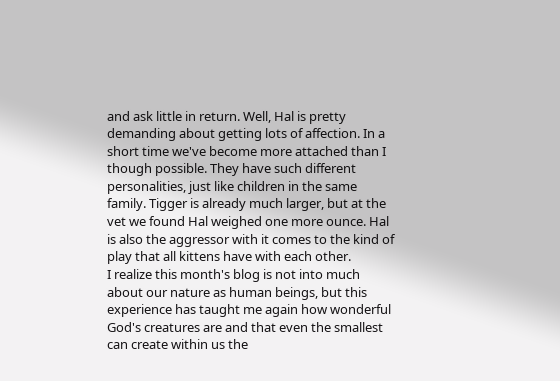and ask little in return. Well, Hal is pretty demanding about getting lots of affection. In a short time we've become more attached than I though possible. They have such different personalities, just like children in the same family. Tigger is already much larger, but at the vet we found Hal weighed one more ounce. Hal is also the aggressor with it comes to the kind of play that all kittens have with each other.
I realize this month's blog is not into much about our nature as human beings, but this experience has taught me again how wonderful God's creatures are and that even the smallest can create within us the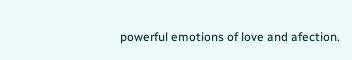powerful emotions of love and afection.